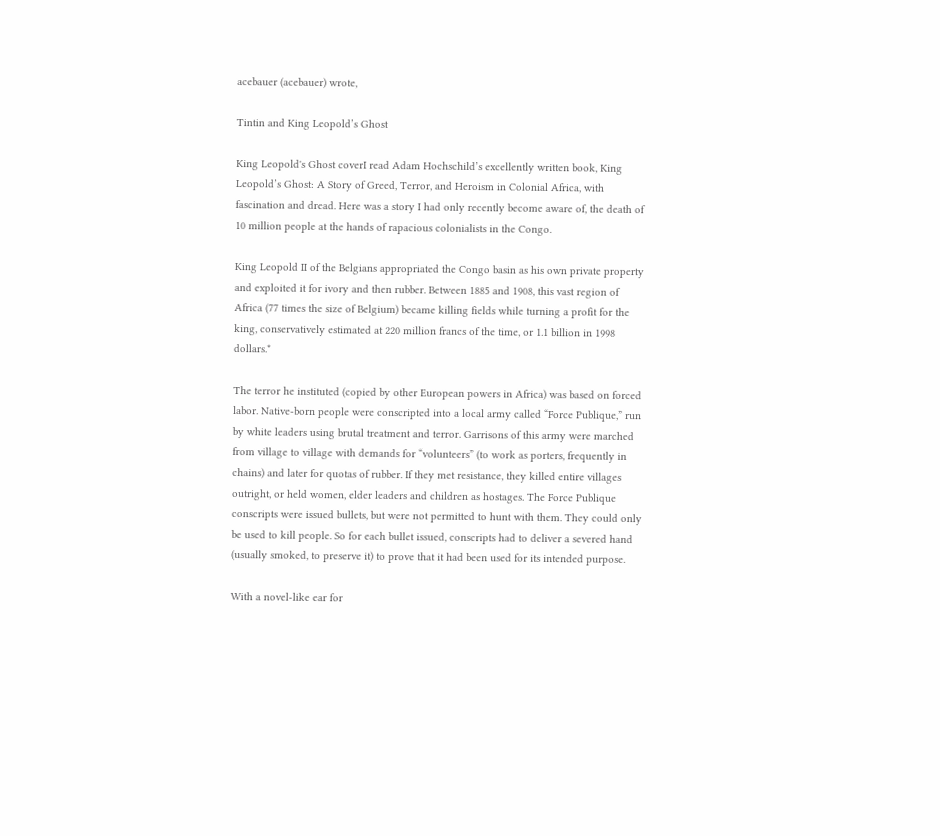acebauer (acebauer) wrote,

Tintin and King Leopold’s Ghost

King Leopold's Ghost coverI read Adam Hochschild’s excellently written book, King Leopold’s Ghost: A Story of Greed, Terror, and Heroism in Colonial Africa, with fascination and dread. Here was a story I had only recently become aware of, the death of 10 million people at the hands of rapacious colonialists in the Congo.

King Leopold II of the Belgians appropriated the Congo basin as his own private property and exploited it for ivory and then rubber. Between 1885 and 1908, this vast region of Africa (77 times the size of Belgium) became killing fields while turning a profit for the king, conservatively estimated at 220 million francs of the time, or 1.1 billion in 1998 dollars.*

The terror he instituted (copied by other European powers in Africa) was based on forced labor. Native-born people were conscripted into a local army called “Force Publique,” run by white leaders using brutal treatment and terror. Garrisons of this army were marched from village to village with demands for “volunteers” (to work as porters, frequently in chains) and later for quotas of rubber. If they met resistance, they killed entire villages outright, or held women, elder leaders and children as hostages. The Force Publique conscripts were issued bullets, but were not permitted to hunt with them. They could only be used to kill people. So for each bullet issued, conscripts had to deliver a severed hand (usually smoked, to preserve it) to prove that it had been used for its intended purpose.

With a novel-like ear for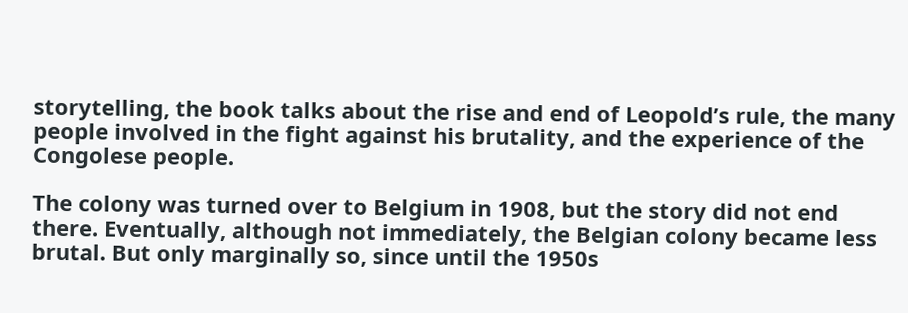storytelling, the book talks about the rise and end of Leopold’s rule, the many people involved in the fight against his brutality, and the experience of the Congolese people.

The colony was turned over to Belgium in 1908, but the story did not end there. Eventually, although not immediately, the Belgian colony became less brutal. But only marginally so, since until the 1950s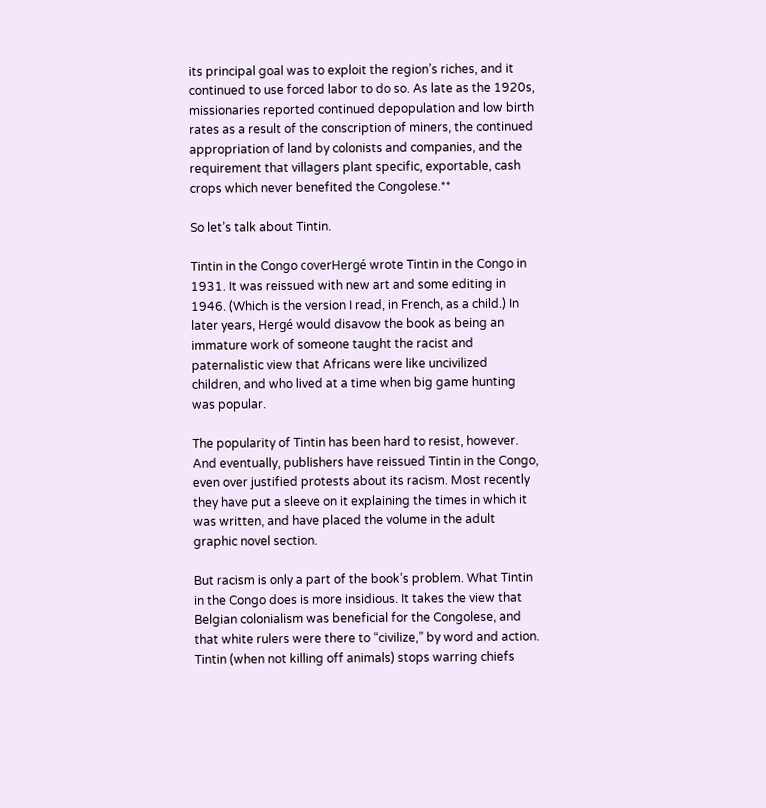its principal goal was to exploit the region’s riches, and it continued to use forced labor to do so. As late as the 1920s, missionaries reported continued depopulation and low birth rates as a result of the conscription of miners, the continued appropriation of land by colonists and companies, and the requirement that villagers plant specific, exportable, cash crops which never benefited the Congolese.**

So let’s talk about Tintin.

Tintin in the Congo coverHergé wrote Tintin in the Congo in 1931. It was reissued with new art and some editing in 1946. (Which is the version I read, in French, as a child.) In later years, Hergé would disavow the book as being an immature work of someone taught the racist and paternalistic view that Africans were like uncivilized children, and who lived at a time when big game hunting was popular.

The popularity of Tintin has been hard to resist, however. And eventually, publishers have reissued Tintin in the Congo, even over justified protests about its racism. Most recently they have put a sleeve on it explaining the times in which it was written, and have placed the volume in the adult graphic novel section.

But racism is only a part of the book’s problem. What Tintin in the Congo does is more insidious. It takes the view that Belgian colonialism was beneficial for the Congolese, and that white rulers were there to “civilize,” by word and action. Tintin (when not killing off animals) stops warring chiefs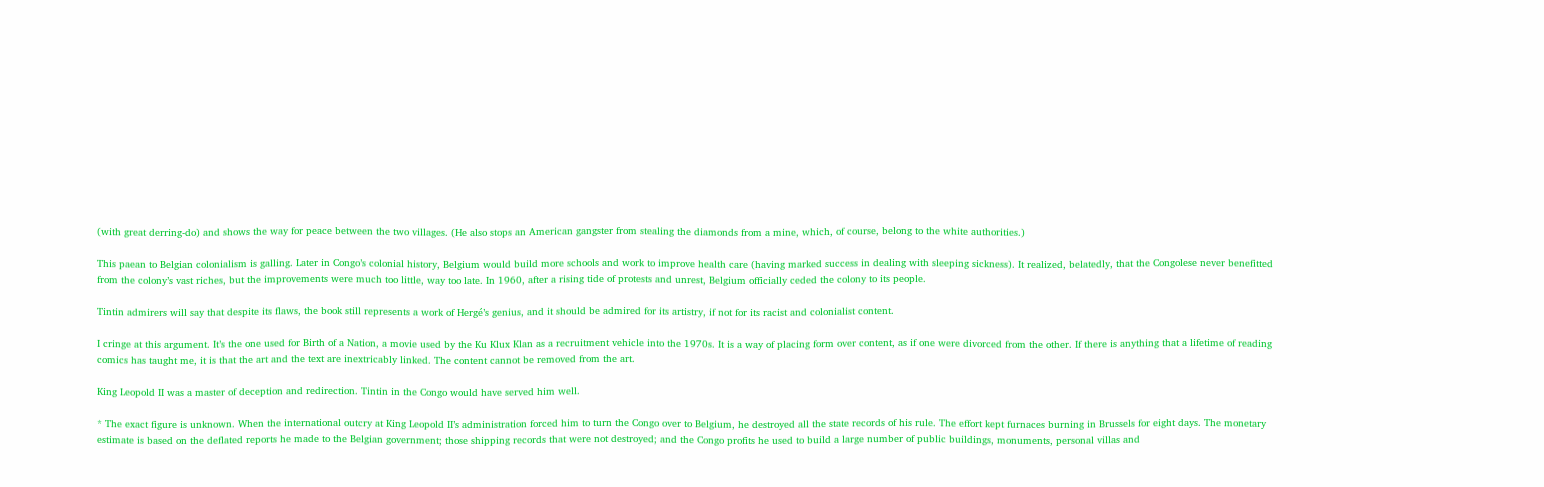(with great derring-do) and shows the way for peace between the two villages. (He also stops an American gangster from stealing the diamonds from a mine, which, of course, belong to the white authorities.)

This paean to Belgian colonialism is galling. Later in Congo’s colonial history, Belgium would build more schools and work to improve health care (having marked success in dealing with sleeping sickness). It realized, belatedly, that the Congolese never benefitted from the colony’s vast riches, but the improvements were much too little, way too late. In 1960, after a rising tide of protests and unrest, Belgium officially ceded the colony to its people.

Tintin admirers will say that despite its flaws, the book still represents a work of Hergé’s genius, and it should be admired for its artistry, if not for its racist and colonialist content.

I cringe at this argument. It’s the one used for Birth of a Nation, a movie used by the Ku Klux Klan as a recruitment vehicle into the 1970s. It is a way of placing form over content, as if one were divorced from the other. If there is anything that a lifetime of reading comics has taught me, it is that the art and the text are inextricably linked. The content cannot be removed from the art.

King Leopold II was a master of deception and redirection. Tintin in the Congo would have served him well.

* The exact figure is unknown. When the international outcry at King Leopold II’s administration forced him to turn the Congo over to Belgium, he destroyed all the state records of his rule. The effort kept furnaces burning in Brussels for eight days. The monetary estimate is based on the deflated reports he made to the Belgian government; those shipping records that were not destroyed; and the Congo profits he used to build a large number of public buildings, monuments, personal villas and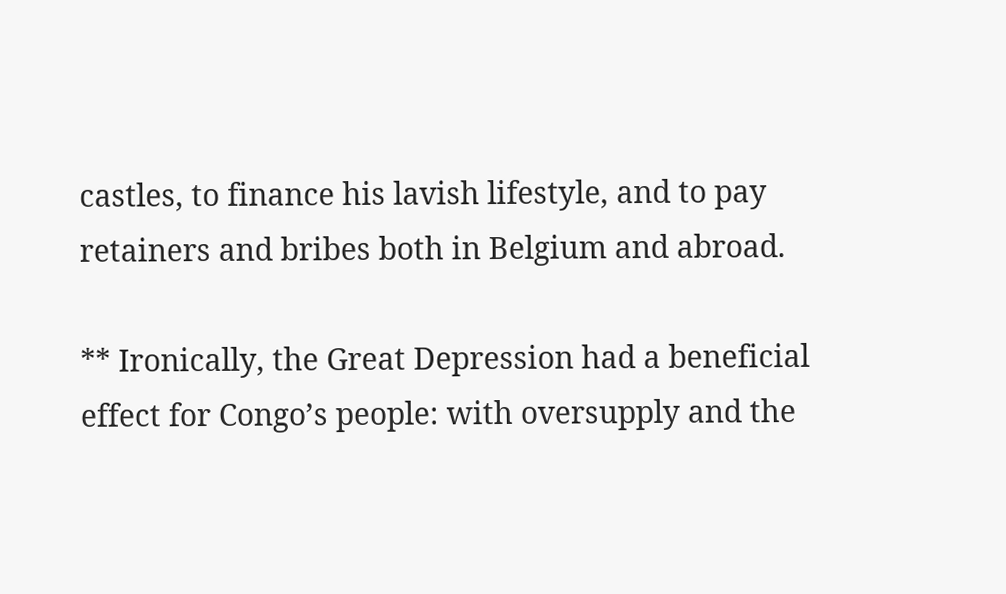castles, to finance his lavish lifestyle, and to pay retainers and bribes both in Belgium and abroad.

** Ironically, the Great Depression had a beneficial effect for Congo’s people: with oversupply and the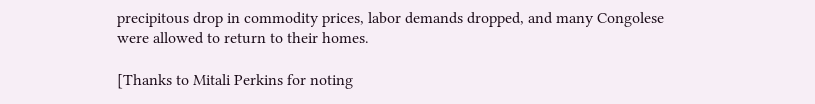precipitous drop in commodity prices, labor demands dropped, and many Congolese were allowed to return to their homes.

[Thanks to Mitali Perkins for noting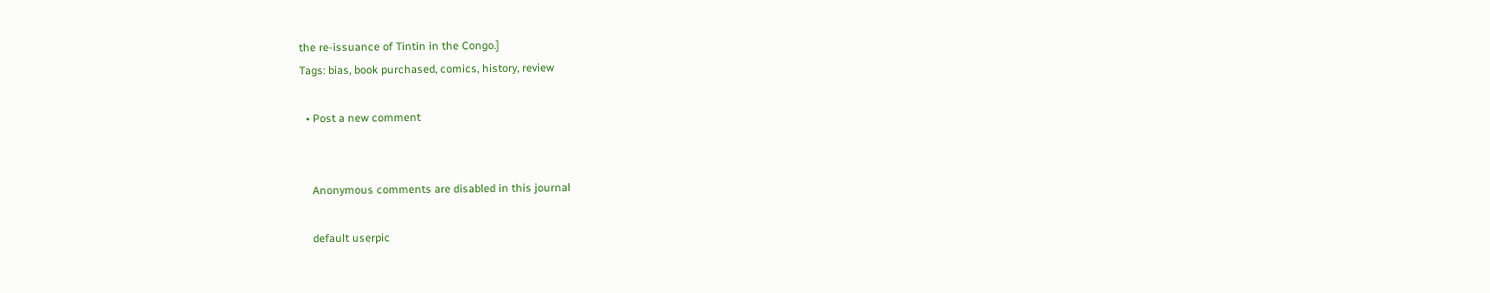the re-issuance of Tintin in the Congo.]
Tags: bias, book purchased, comics, history, review

  • Post a new comment


    Anonymous comments are disabled in this journal

    default userpic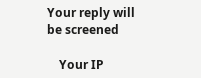Your reply will be screened

    Your IP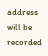address will be recorded